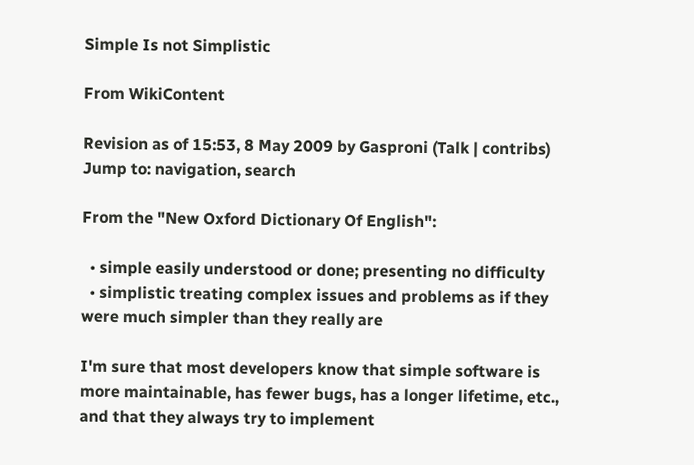Simple Is not Simplistic

From WikiContent

Revision as of 15:53, 8 May 2009 by Gasproni (Talk | contribs)
Jump to: navigation, search

From the "New Oxford Dictionary Of English":

  • simple easily understood or done; presenting no difficulty
  • simplistic treating complex issues and problems as if they were much simpler than they really are

I'm sure that most developers know that simple software is more maintainable, has fewer bugs, has a longer lifetime, etc., and that they always try to implement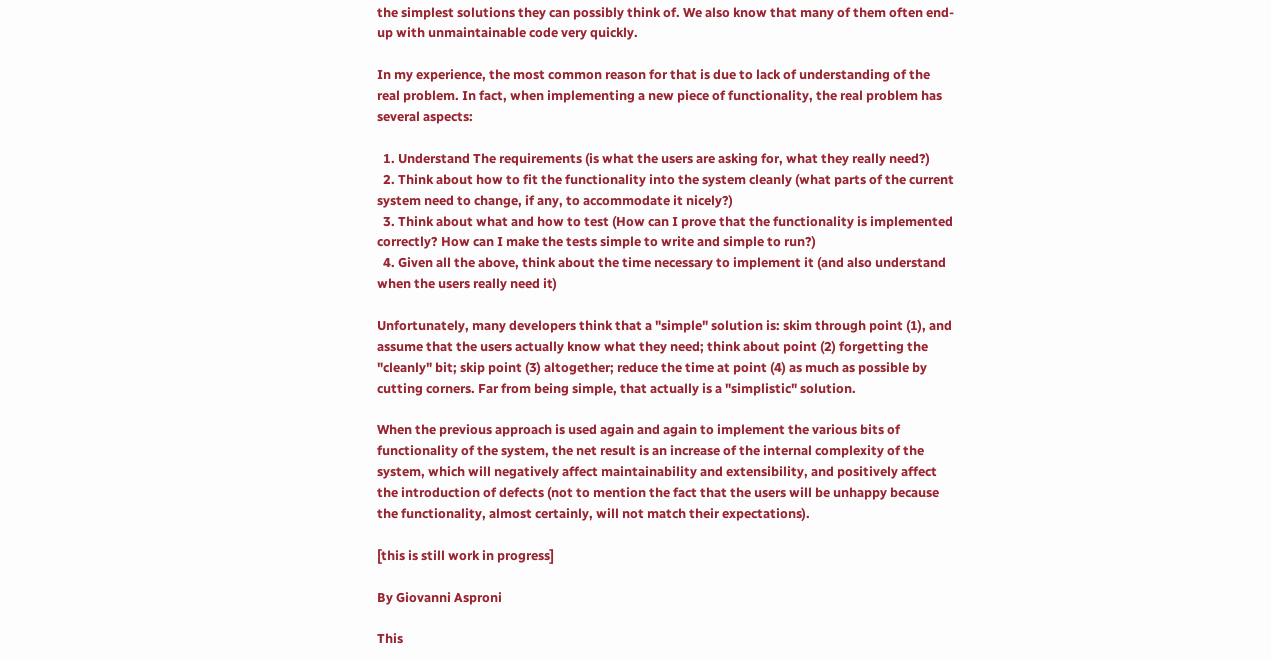the simplest solutions they can possibly think of. We also know that many of them often end-up with unmaintainable code very quickly.

In my experience, the most common reason for that is due to lack of understanding of the real problem. In fact, when implementing a new piece of functionality, the real problem has several aspects:

  1. Understand The requirements (is what the users are asking for, what they really need?)
  2. Think about how to fit the functionality into the system cleanly (what parts of the current system need to change, if any, to accommodate it nicely?)
  3. Think about what and how to test (How can I prove that the functionality is implemented correctly? How can I make the tests simple to write and simple to run?)
  4. Given all the above, think about the time necessary to implement it (and also understand when the users really need it)

Unfortunately, many developers think that a "simple" solution is: skim through point (1), and assume that the users actually know what they need; think about point (2) forgetting the "cleanly" bit; skip point (3) altogether; reduce the time at point (4) as much as possible by cutting corners. Far from being simple, that actually is a "simplistic" solution.

When the previous approach is used again and again to implement the various bits of functionality of the system, the net result is an increase of the internal complexity of the system, which will negatively affect maintainability and extensibility, and positively affect the introduction of defects (not to mention the fact that the users will be unhappy because the functionality, almost certainly, will not match their expectations).

[this is still work in progress]

By Giovanni Asproni

This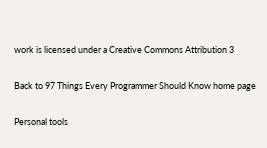work is licensed under a Creative Commons Attribution 3

Back to 97 Things Every Programmer Should Know home page

Personal tools